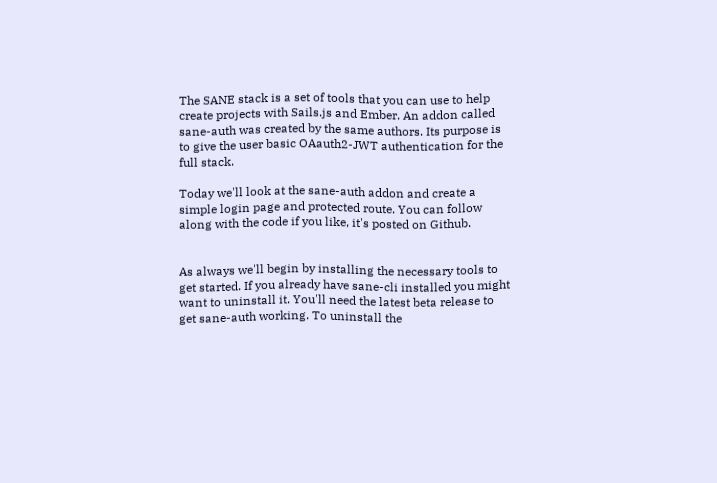The SANE stack is a set of tools that you can use to help create projects with Sails.js and Ember. An addon called sane-auth was created by the same authors. Its purpose is to give the user basic OAauth2-JWT authentication for the full stack.

Today we'll look at the sane-auth addon and create a simple login page and protected route. You can follow along with the code if you like, it's posted on Github.


As always we'll begin by installing the necessary tools to get started. If you already have sane-cli installed you might want to uninstall it. You'll need the latest beta release to get sane-auth working. To uninstall the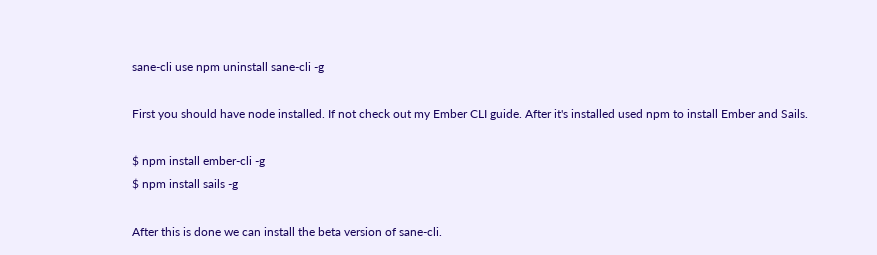sane-cli use npm uninstall sane-cli -g

First you should have node installed. If not check out my Ember CLI guide. After it's installed used npm to install Ember and Sails.

$ npm install ember-cli -g
$ npm install sails -g

After this is done we can install the beta version of sane-cli.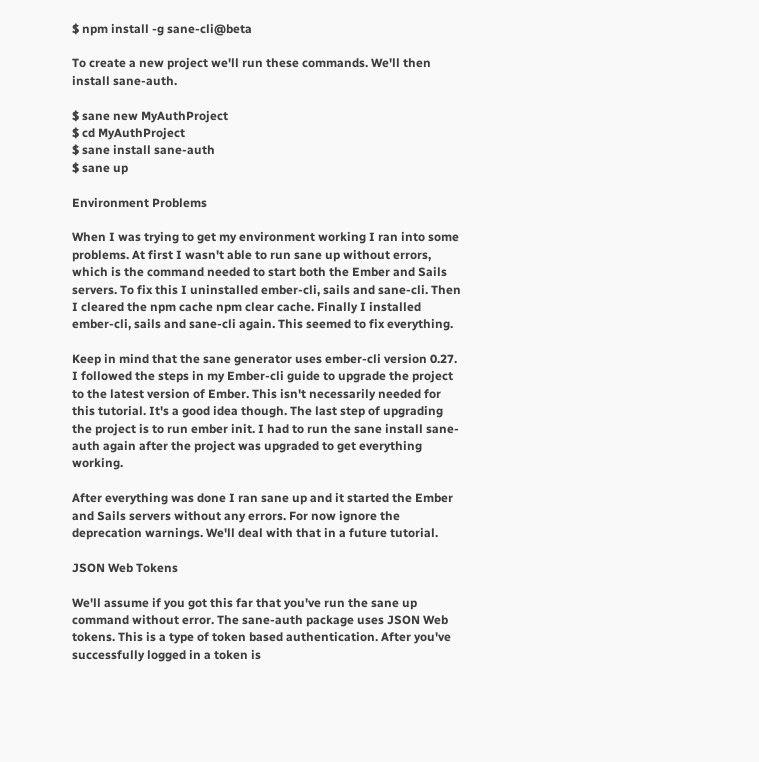$ npm install -g sane-cli@beta

To create a new project we'll run these commands. We'll then install sane-auth.

$ sane new MyAuthProject
$ cd MyAuthProject
$ sane install sane-auth
$ sane up

Environment Problems

When I was trying to get my environment working I ran into some problems. At first I wasn't able to run sane up without errors, which is the command needed to start both the Ember and Sails servers. To fix this I uninstalled ember-cli, sails and sane-cli. Then I cleared the npm cache npm clear cache. Finally I installed ember-cli, sails and sane-cli again. This seemed to fix everything.

Keep in mind that the sane generator uses ember-cli version 0.27. I followed the steps in my Ember-cli guide to upgrade the project to the latest version of Ember. This isn't necessarily needed for this tutorial. It's a good idea though. The last step of upgrading the project is to run ember init. I had to run the sane install sane-auth again after the project was upgraded to get everything working.

After everything was done I ran sane up and it started the Ember and Sails servers without any errors. For now ignore the deprecation warnings. We'll deal with that in a future tutorial.

JSON Web Tokens

We'll assume if you got this far that you've run the sane up command without error. The sane-auth package uses JSON Web tokens. This is a type of token based authentication. After you've successfully logged in a token is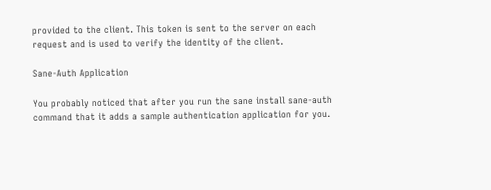provided to the client. This token is sent to the server on each request and is used to verify the identity of the client.

Sane-Auth Application

You probably noticed that after you run the sane install sane-auth command that it adds a sample authentication application for you.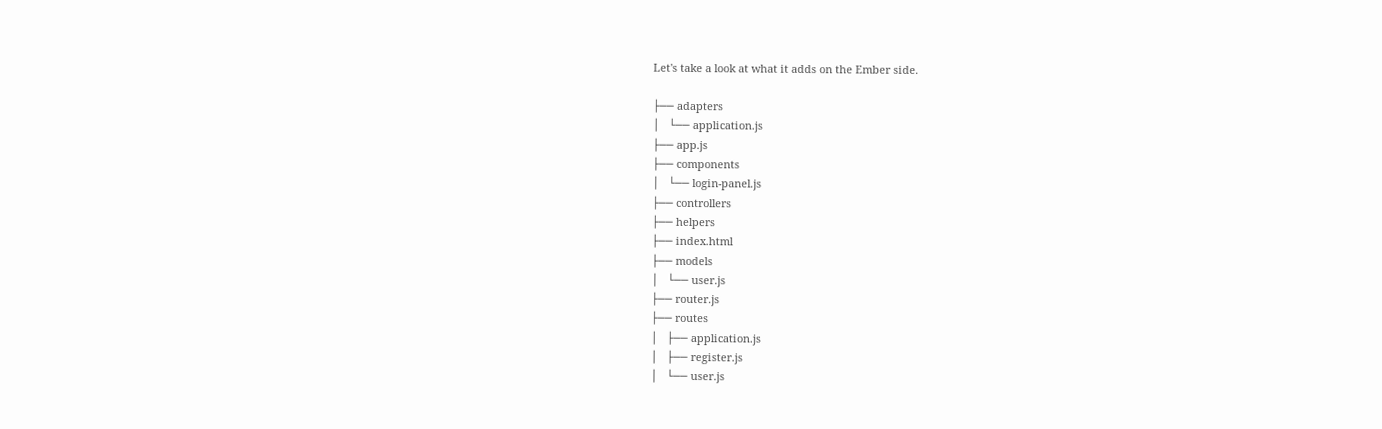Let's take a look at what it adds on the Ember side.

├── adapters
│   └── application.js
├── app.js
├── components
│   └── login-panel.js
├── controllers
├── helpers
├── index.html
├── models
│   └── user.js
├── router.js
├── routes
│   ├── application.js
│   ├── register.js
│   └── user.js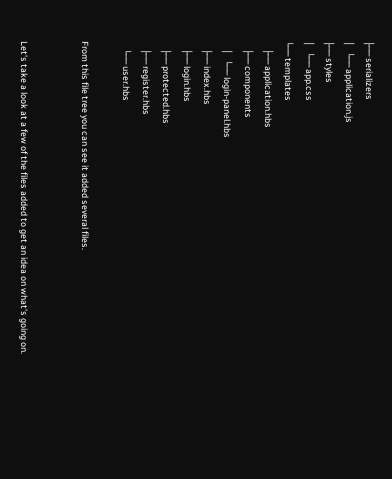├── serializers
│   └── application.js
├── styles
│   └── app.css
└── templates
    ├── application.hbs
    ├── components
    │   └── login-panel.hbs
    ├── index.hbs
    ├── login.hbs
    ├── protected.hbs
    ├── register.hbs
    └── user.hbs

From this file tree you can see it added several files.


Let's take a look at a few of the files added to get an idea on what's going on.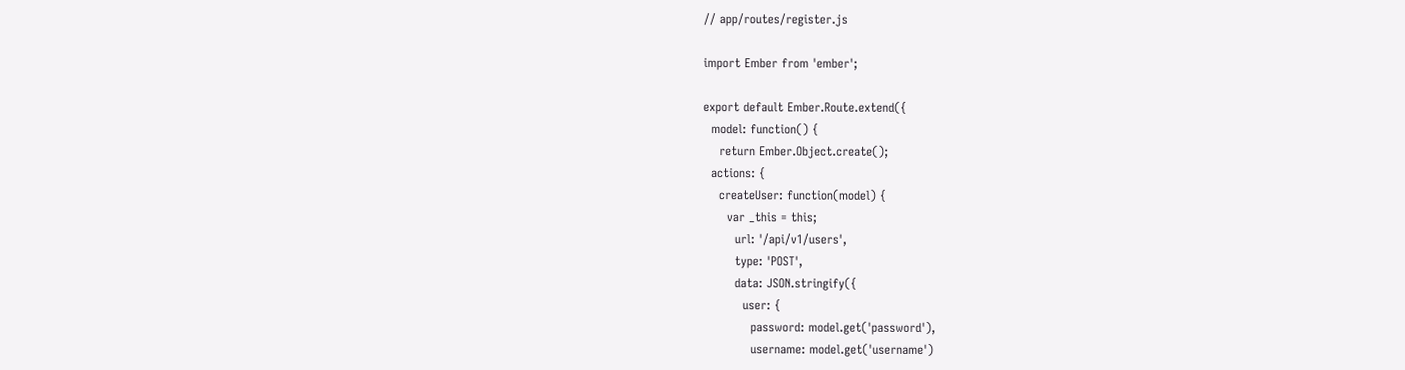// app/routes/register.js

import Ember from 'ember';

export default Ember.Route.extend({
  model: function() {
    return Ember.Object.create();
  actions: {
    createUser: function(model) {
      var _this = this;
        url: '/api/v1/users',
        type: 'POST',
        data: JSON.stringify({
          user: {
            password: model.get('password'),
            username: model.get('username')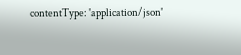contentType: 'application/json'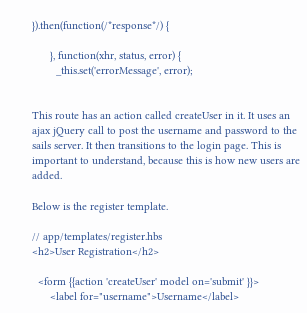}).then(function(/*response*/) {

      }, function(xhr, status, error) {
        _this.set('errorMessage', error);


This route has an action called createUser in it. It uses an ajax jQuery call to post the username and password to the sails server. It then transitions to the login page. This is important to understand, because this is how new users are added.

Below is the register template.

// app/templates/register.hbs
<h2>User Registration</h2>

  <form {{action 'createUser' model on='submit' }}>
      <label for="username">Username</label>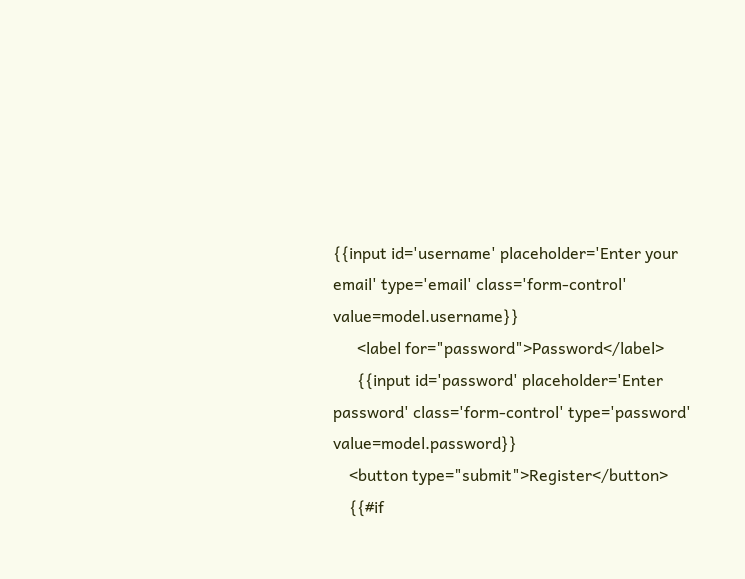{{input id='username' placeholder='Enter your email' type='email' class='form-control' value=model.username}}
      <label for="password">Password</label>
      {{input id='password' placeholder='Enter password' class='form-control' type='password' value=model.password}}
    <button type="submit">Register</button>
    {{#if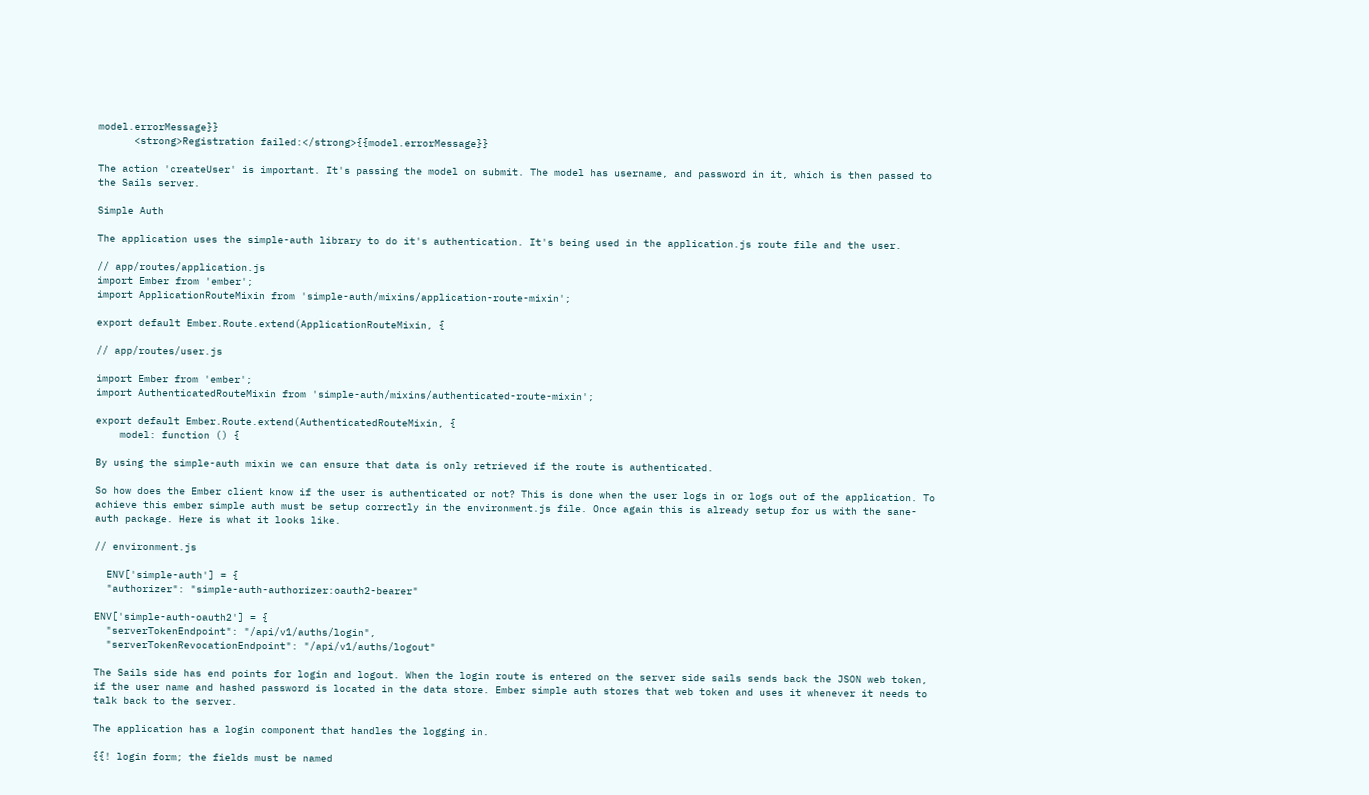model.errorMessage}}
      <strong>Registration failed:</strong>{{model.errorMessage}}

The action 'createUser' is important. It's passing the model on submit. The model has username, and password in it, which is then passed to the Sails server.

Simple Auth

The application uses the simple-auth library to do it's authentication. It's being used in the application.js route file and the user.

// app/routes/application.js
import Ember from 'ember';
import ApplicationRouteMixin from 'simple-auth/mixins/application-route-mixin';

export default Ember.Route.extend(ApplicationRouteMixin, {

// app/routes/user.js

import Ember from 'ember';
import AuthenticatedRouteMixin from 'simple-auth/mixins/authenticated-route-mixin';

export default Ember.Route.extend(AuthenticatedRouteMixin, {
    model: function () {

By using the simple-auth mixin we can ensure that data is only retrieved if the route is authenticated.

So how does the Ember client know if the user is authenticated or not? This is done when the user logs in or logs out of the application. To achieve this ember simple auth must be setup correctly in the environment.js file. Once again this is already setup for us with the sane-auth package. Here is what it looks like.

// environment.js

  ENV['simple-auth'] = {
  "authorizer": "simple-auth-authorizer:oauth2-bearer"

ENV['simple-auth-oauth2'] = {
  "serverTokenEndpoint": "/api/v1/auths/login",
  "serverTokenRevocationEndpoint": "/api/v1/auths/logout"

The Sails side has end points for login and logout. When the login route is entered on the server side sails sends back the JSON web token, if the user name and hashed password is located in the data store. Ember simple auth stores that web token and uses it whenever it needs to talk back to the server.

The application has a login component that handles the logging in.

{{! login form; the fields must be named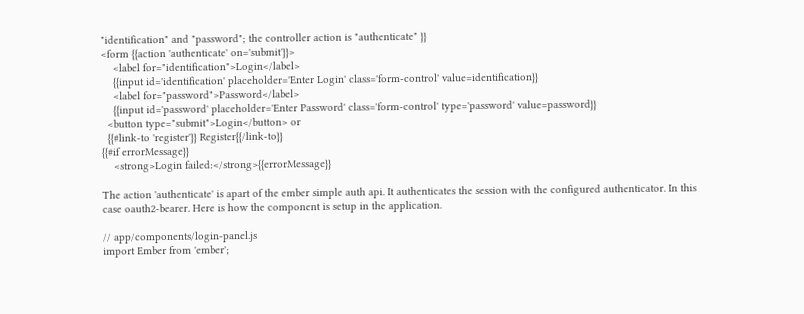"identification" and "password"; the controller action is "authenticate" }}
<form {{action 'authenticate' on='submit'}}>
    <label for="identification">Login</label>
    {{input id='identification' placeholder='Enter Login' class='form-control' value=identification}}
    <label for="password">Password</label>
    {{input id='password' placeholder='Enter Password' class='form-control' type='password' value=password}}
  <button type="submit">Login</button> or
  {{#link-to 'register'}} Register{{/link-to}}
{{#if errorMessage}}
    <strong>Login failed:</strong>{{errorMessage}}

The action 'authenticate' is apart of the ember simple auth api. It authenticates the session with the configured authenticator. In this case oauth2-bearer. Here is how the component is setup in the application.

// app/components/login-panel.js
import Ember from 'ember';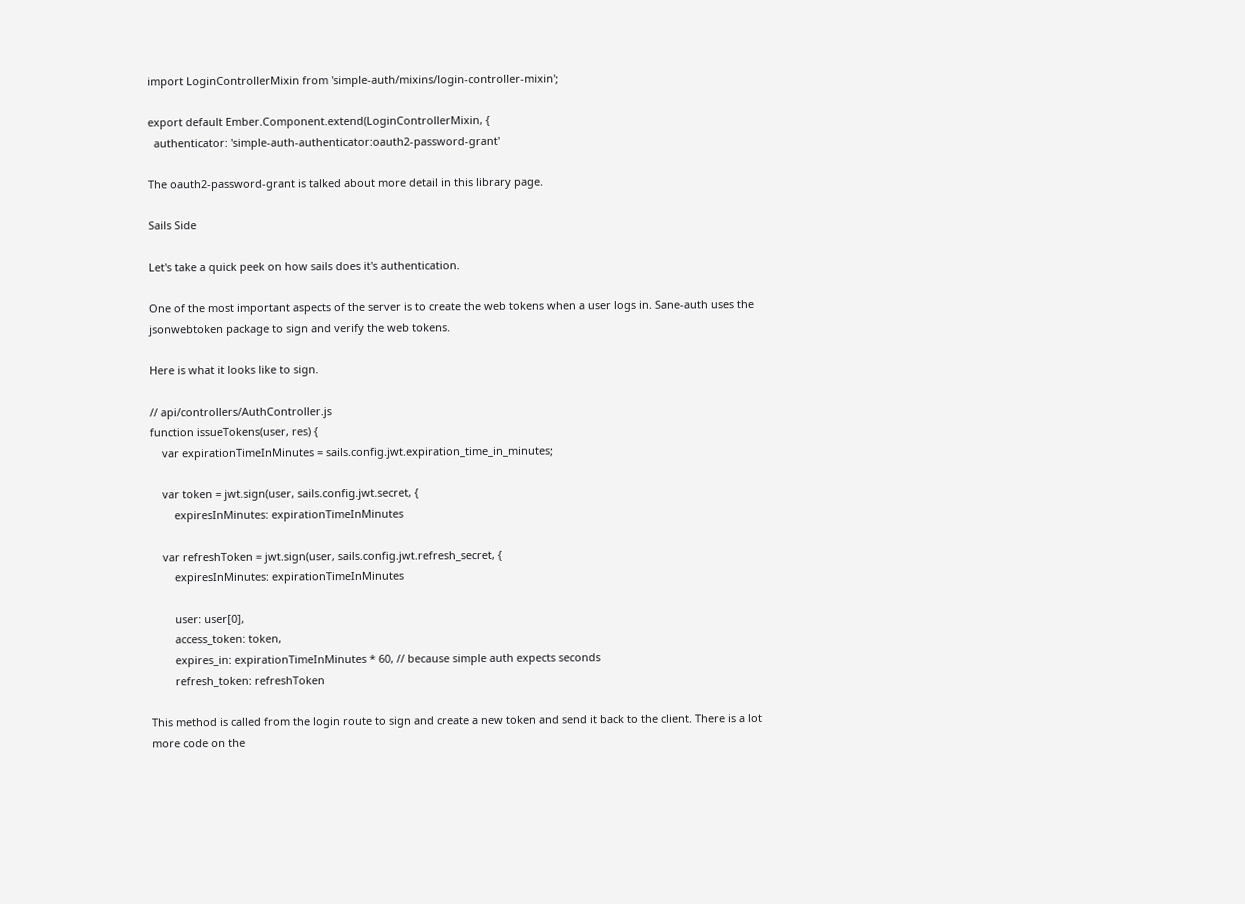import LoginControllerMixin from 'simple-auth/mixins/login-controller-mixin';

export default Ember.Component.extend(LoginControllerMixin, {
  authenticator: 'simple-auth-authenticator:oauth2-password-grant'

The oauth2-password-grant is talked about more detail in this library page.

Sails Side

Let's take a quick peek on how sails does it's authentication.

One of the most important aspects of the server is to create the web tokens when a user logs in. Sane-auth uses the jsonwebtoken package to sign and verify the web tokens.

Here is what it looks like to sign.

// api/controllers/AuthController.js
function issueTokens(user, res) {
    var expirationTimeInMinutes = sails.config.jwt.expiration_time_in_minutes;

    var token = jwt.sign(user, sails.config.jwt.secret, {
        expiresInMinutes: expirationTimeInMinutes

    var refreshToken = jwt.sign(user, sails.config.jwt.refresh_secret, {
        expiresInMinutes: expirationTimeInMinutes

        user: user[0],
        access_token: token,
        expires_in: expirationTimeInMinutes * 60, // because simple auth expects seconds
        refresh_token: refreshToken

This method is called from the login route to sign and create a new token and send it back to the client. There is a lot more code on the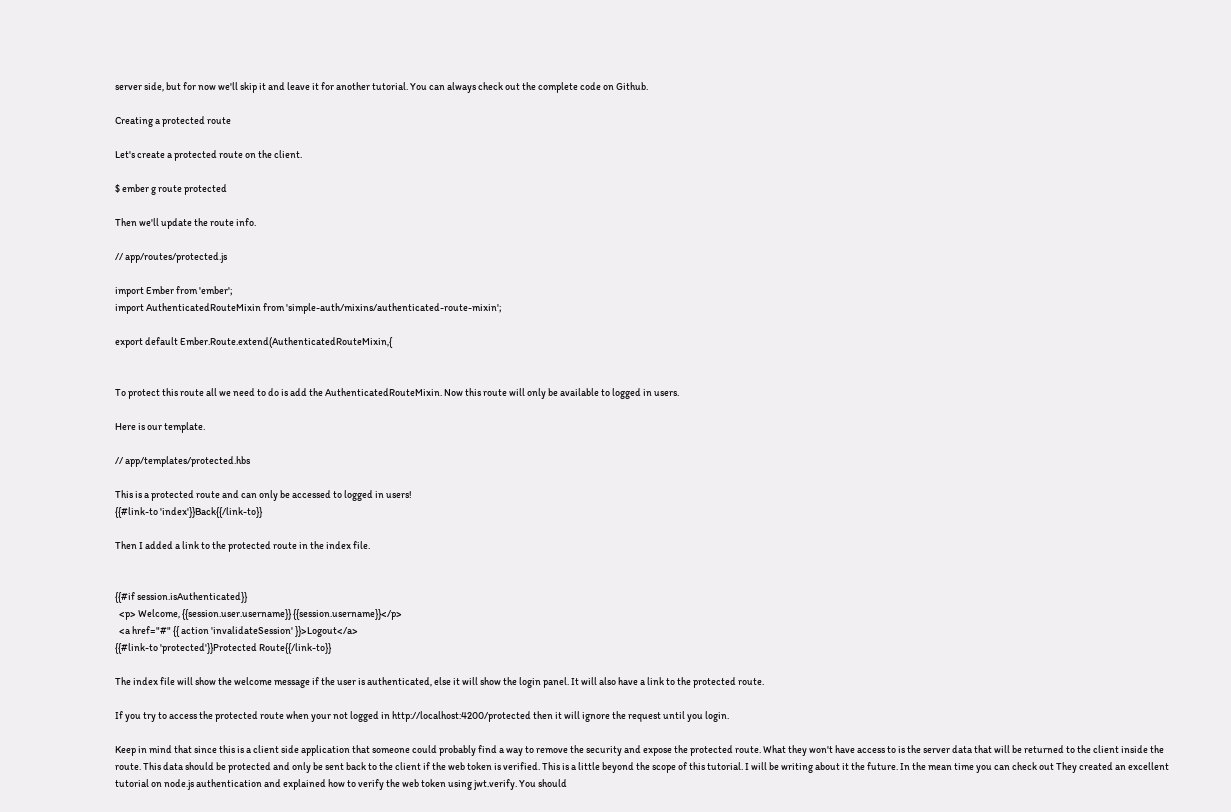server side, but for now we'll skip it and leave it for another tutorial. You can always check out the complete code on Github.

Creating a protected route

Let's create a protected route on the client.

$ ember g route protected

Then we'll update the route info.

// app/routes/protected.js

import Ember from 'ember';
import AuthenticatedRouteMixin from 'simple-auth/mixins/authenticated-route-mixin';

export default Ember.Route.extend(AuthenticatedRouteMixin,{


To protect this route all we need to do is add the AuthenticatedRouteMixin. Now this route will only be available to logged in users.

Here is our template.

// app/templates/protected.hbs

This is a protected route and can only be accessed to logged in users!
{{#link-to 'index'}}Back{{/link-to}}

Then I added a link to the protected route in the index file.


{{#if session.isAuthenticated}}
  <p> Welcome, {{session.user.username}} {{session.username}}</p>
  <a href="#" {{ action 'invalidateSession' }}>Logout</a>
{{#link-to 'protected'}}Protected Route{{/link-to}}

The index file will show the welcome message if the user is authenticated, else it will show the login panel. It will also have a link to the protected route.

If you try to access the protected route when your not logged in http://localhost:4200/protected then it will ignore the request until you login.

Keep in mind that since this is a client side application that someone could probably find a way to remove the security and expose the protected route. What they won't have access to is the server data that will be returned to the client inside the route. This data should be protected and only be sent back to the client if the web token is verified. This is a little beyond the scope of this tutorial. I will be writing about it the future. In the mean time you can check out They created an excellent tutorial on node.js authentication and explained how to verify the web token using jwt.verify. You should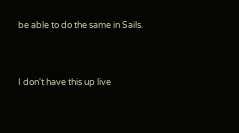be able to do the same in Sails.


I don't have this up live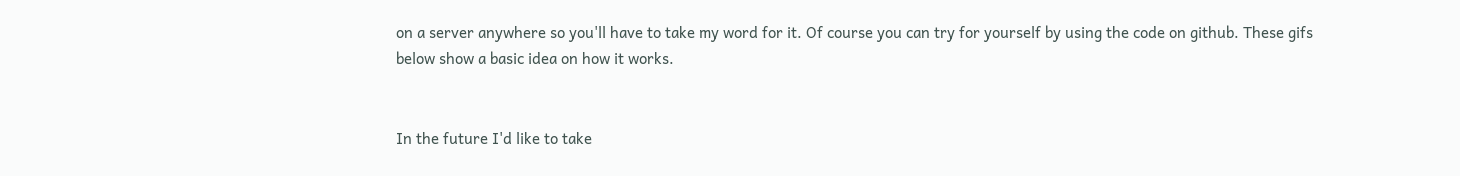on a server anywhere so you'll have to take my word for it. Of course you can try for yourself by using the code on github. These gifs below show a basic idea on how it works.


In the future I'd like to take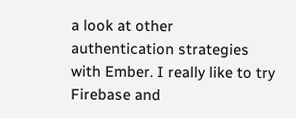a look at other authentication strategies with Ember. I really like to try Firebase and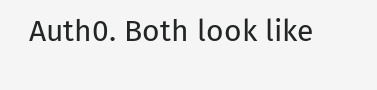Auth0. Both look like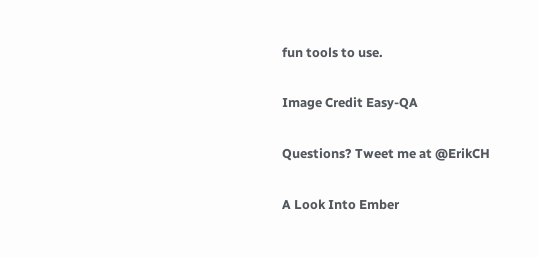fun tools to use.

Image Credit Easy-QA

Questions? Tweet me at @ErikCH

A Look Into Ember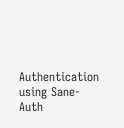Authentication using Sane-Auth